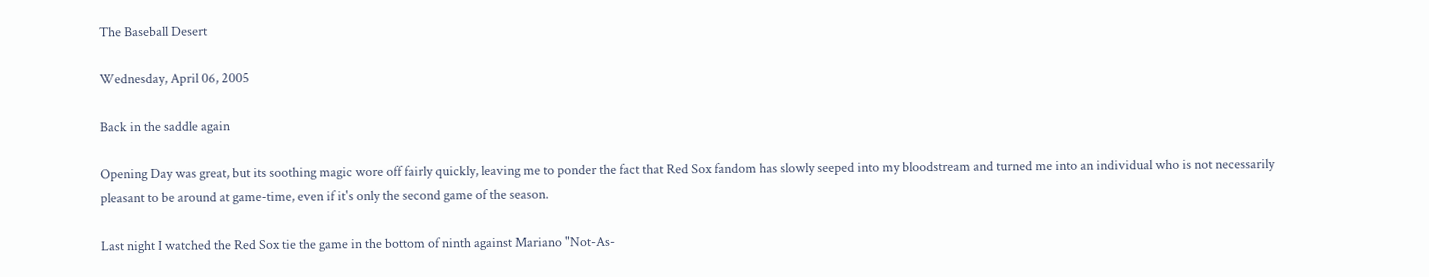The Baseball Desert

Wednesday, April 06, 2005

Back in the saddle again

Opening Day was great, but its soothing magic wore off fairly quickly, leaving me to ponder the fact that Red Sox fandom has slowly seeped into my bloodstream and turned me into an individual who is not necessarily pleasant to be around at game-time, even if it's only the second game of the season.

Last night I watched the Red Sox tie the game in the bottom of ninth against Mariano "Not-As-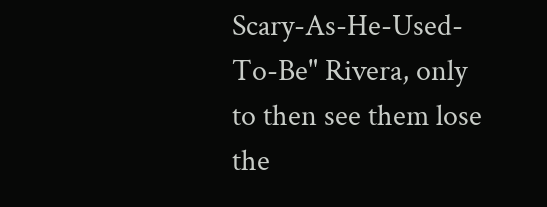Scary-As-He-Used-To-Be" Rivera, only to then see them lose the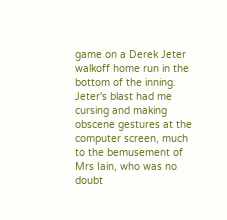game on a Derek Jeter walkoff home run in the bottom of the inning. Jeter's blast had me cursing and making obscene gestures at the computer screen, much to the bemusement of Mrs Iain, who was no doubt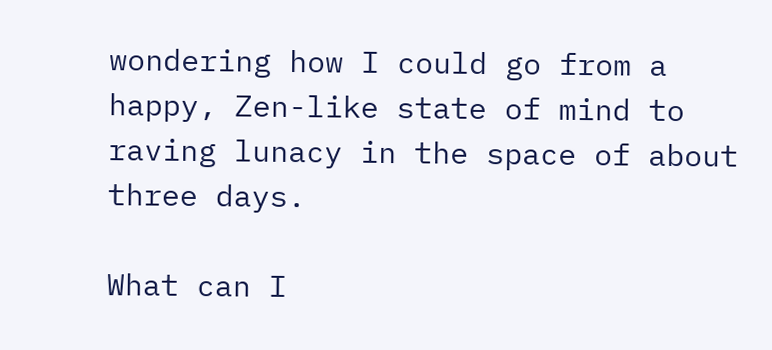wondering how I could go from a happy, Zen-like state of mind to raving lunacy in the space of about three days.

What can I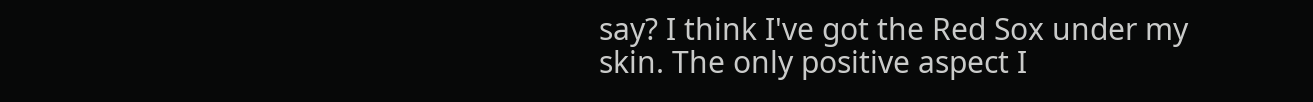say? I think I've got the Red Sox under my skin. The only positive aspect I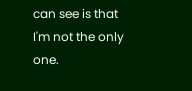can see is that I'm not the only one.